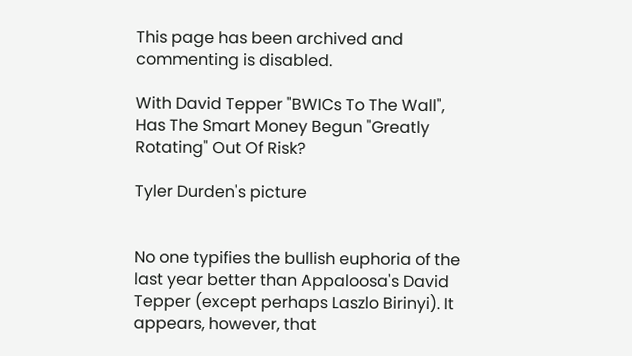This page has been archived and commenting is disabled.

With David Tepper "BWICs To The Wall", Has The Smart Money Begun "Greatly Rotating" Out Of Risk?

Tyler Durden's picture


No one typifies the bullish euphoria of the last year better than Appaloosa's David Tepper (except perhaps Laszlo Birinyi). It appears, however, that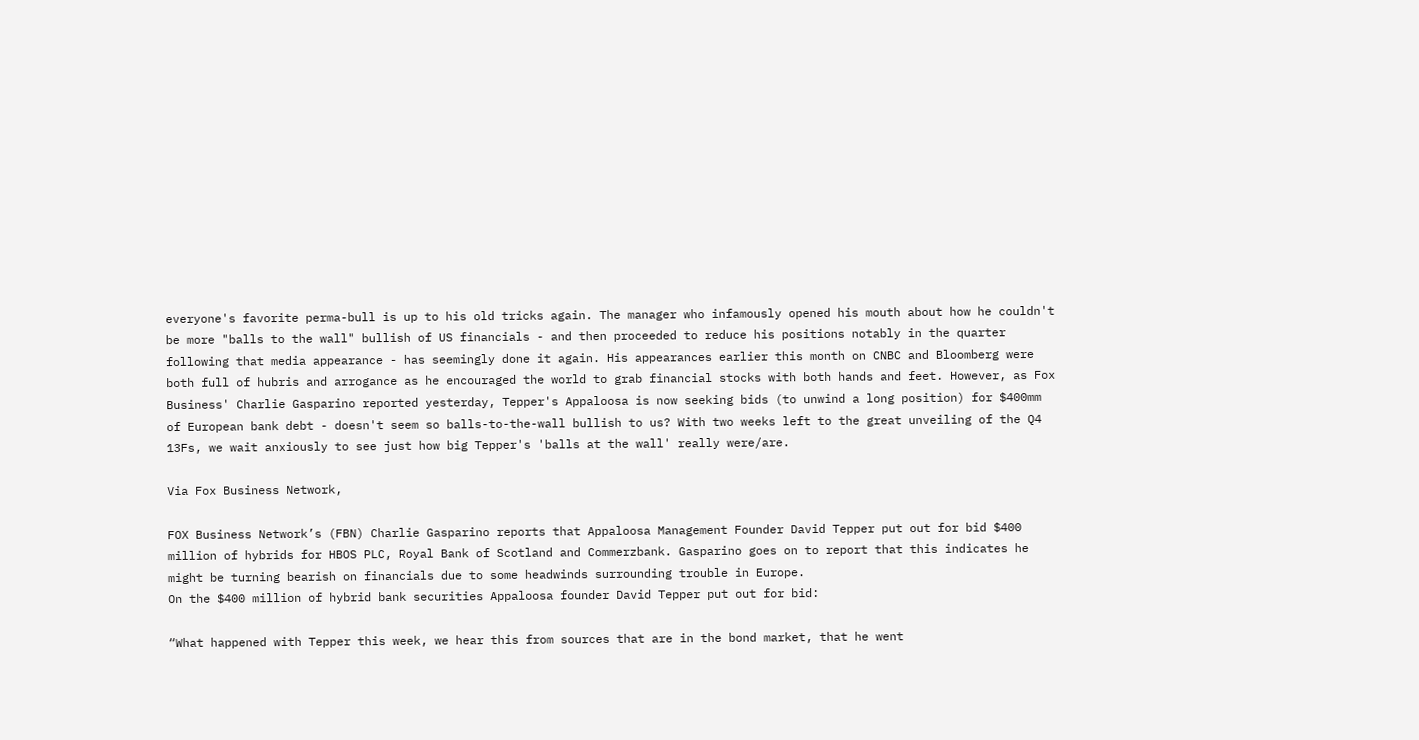everyone's favorite perma-bull is up to his old tricks again. The manager who infamously opened his mouth about how he couldn't be more "balls to the wall" bullish of US financials - and then proceeded to reduce his positions notably in the quarter following that media appearance - has seemingly done it again. His appearances earlier this month on CNBC and Bloomberg were both full of hubris and arrogance as he encouraged the world to grab financial stocks with both hands and feet. However, as Fox Business' Charlie Gasparino reported yesterday, Tepper's Appaloosa is now seeking bids (to unwind a long position) for $400mm of European bank debt - doesn't seem so balls-to-the-wall bullish to us? With two weeks left to the great unveiling of the Q4 13Fs, we wait anxiously to see just how big Tepper's 'balls at the wall' really were/are.

Via Fox Business Network,

FOX Business Network’s (FBN) Charlie Gasparino reports that Appaloosa Management Founder David Tepper put out for bid $400 million of hybrids for HBOS PLC, Royal Bank of Scotland and Commerzbank. Gasparino goes on to report that this indicates he might be turning bearish on financials due to some headwinds surrounding trouble in Europe.
On the $400 million of hybrid bank securities Appaloosa founder David Tepper put out for bid:

“What happened with Tepper this week, we hear this from sources that are in the bond market, that he went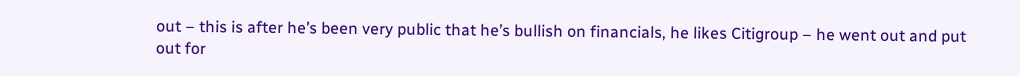out – this is after he’s been very public that he’s bullish on financials, he likes Citigroup – he went out and put out for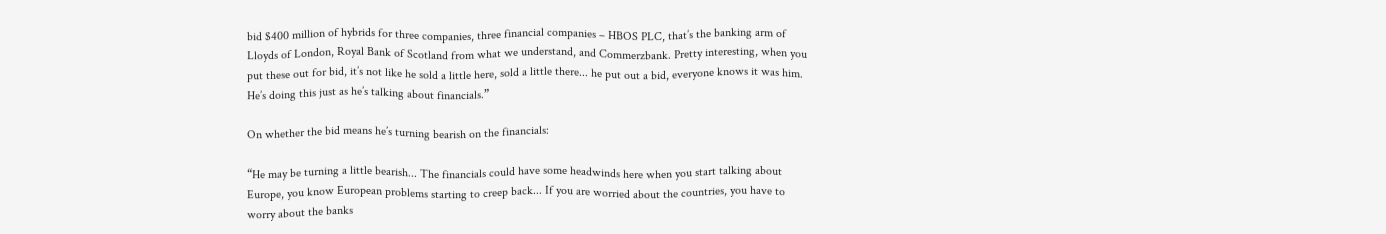bid $400 million of hybrids for three companies, three financial companies – HBOS PLC, that’s the banking arm of Lloyds of London, Royal Bank of Scotland from what we understand, and Commerzbank. Pretty interesting, when you put these out for bid, it’s not like he sold a little here, sold a little there... he put out a bid, everyone knows it was him. He’s doing this just as he’s talking about financials.”

On whether the bid means he’s turning bearish on the financials:

“He may be turning a little bearish... The financials could have some headwinds here when you start talking about Europe, you know European problems starting to creep back... If you are worried about the countries, you have to worry about the banks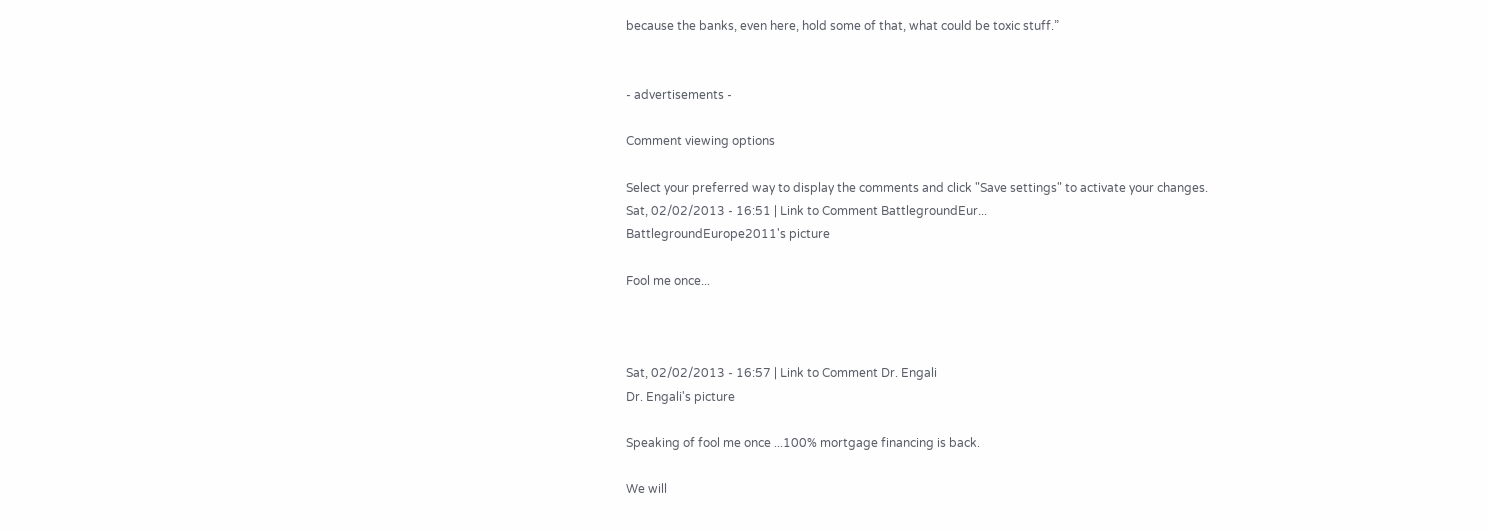because the banks, even here, hold some of that, what could be toxic stuff.”


- advertisements -

Comment viewing options

Select your preferred way to display the comments and click "Save settings" to activate your changes.
Sat, 02/02/2013 - 16:51 | Link to Comment BattlegroundEur...
BattlegroundEurope2011's picture

Fool me once...



Sat, 02/02/2013 - 16:57 | Link to Comment Dr. Engali
Dr. Engali's picture

Speaking of fool me once ...100% mortgage financing is back.

We will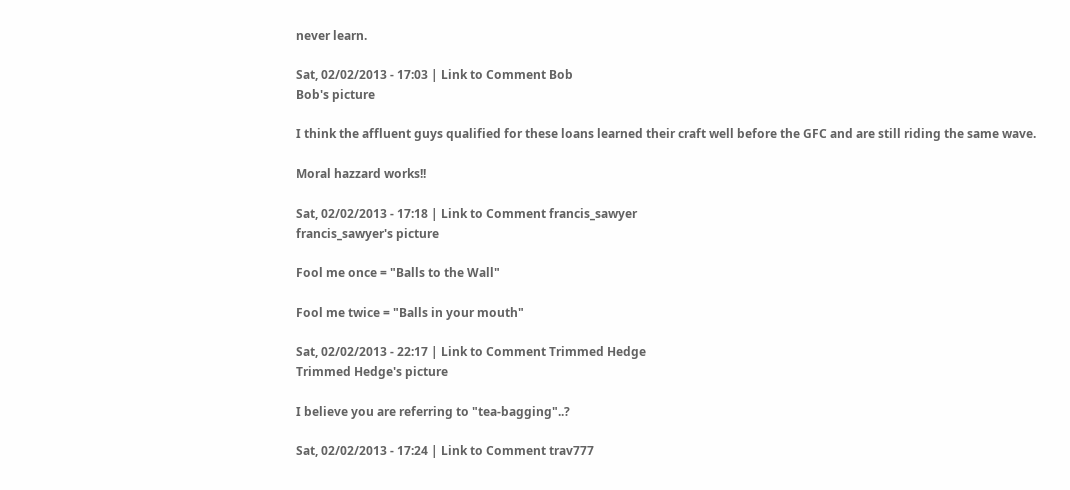never learn.

Sat, 02/02/2013 - 17:03 | Link to Comment Bob
Bob's picture

I think the affluent guys qualified for these loans learned their craft well before the GFC and are still riding the same wave.

Moral hazzard works!!

Sat, 02/02/2013 - 17:18 | Link to Comment francis_sawyer
francis_sawyer's picture

Fool me once = "Balls to the Wall"

Fool me twice = "Balls in your mouth"

Sat, 02/02/2013 - 22:17 | Link to Comment Trimmed Hedge
Trimmed Hedge's picture

I believe you are referring to "tea-bagging"..?

Sat, 02/02/2013 - 17:24 | Link to Comment trav777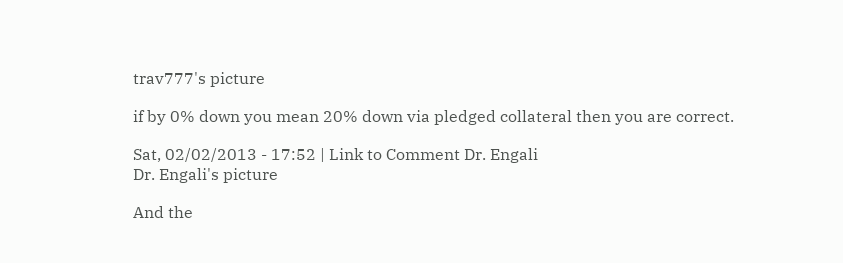trav777's picture

if by 0% down you mean 20% down via pledged collateral then you are correct.

Sat, 02/02/2013 - 17:52 | Link to Comment Dr. Engali
Dr. Engali's picture

And the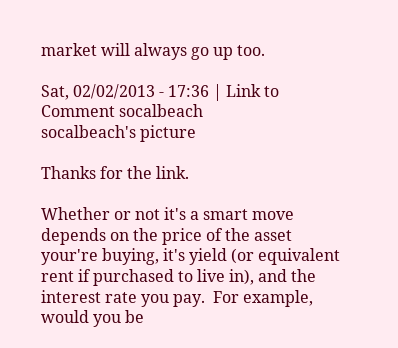market will always go up too.

Sat, 02/02/2013 - 17:36 | Link to Comment socalbeach
socalbeach's picture

Thanks for the link.

Whether or not it's a smart move depends on the price of the asset your're buying, it's yield (or equivalent rent if purchased to live in), and the interest rate you pay.  For example, would you be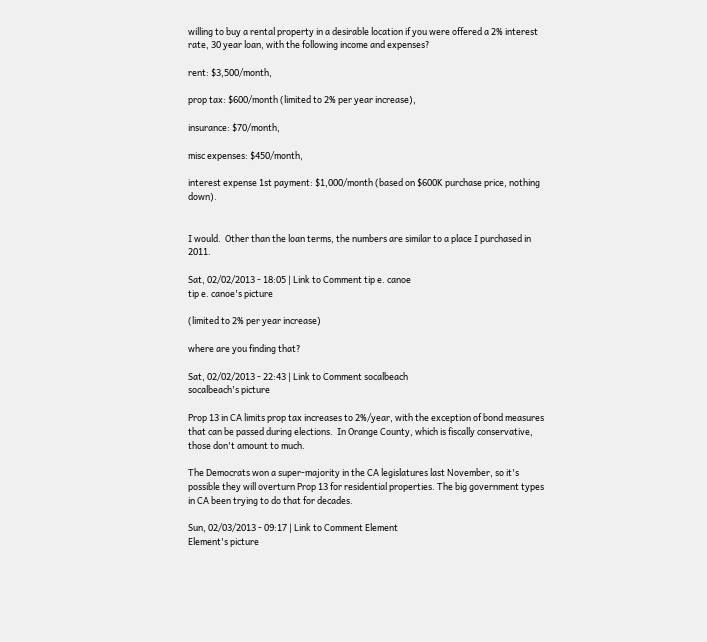willing to buy a rental property in a desirable location if you were offered a 2% interest rate, 30 year loan, with the following income and expenses?

rent: $3,500/month,

prop tax: $600/month (limited to 2% per year increase),

insurance: $70/month,

misc expenses: $450/month,

interest expense 1st payment: $1,000/month (based on $600K purchase price, nothing down).


I would.  Other than the loan terms, the numbers are similar to a place I purchased in 2011.

Sat, 02/02/2013 - 18:05 | Link to Comment tip e. canoe
tip e. canoe's picture

(limited to 2% per year increase)

where are you finding that?

Sat, 02/02/2013 - 22:43 | Link to Comment socalbeach
socalbeach's picture

Prop 13 in CA limits prop tax increases to 2%/year, with the exception of bond measures that can be passed during elections.  In Orange County, which is fiscally conservative, those don't amount to much.

The Democrats won a super-majority in the CA legislatures last November, so it's possible they will overturn Prop 13 for residential properties. The big government types in CA been trying to do that for decades.

Sun, 02/03/2013 - 09:17 | Link to Comment Element
Element's picture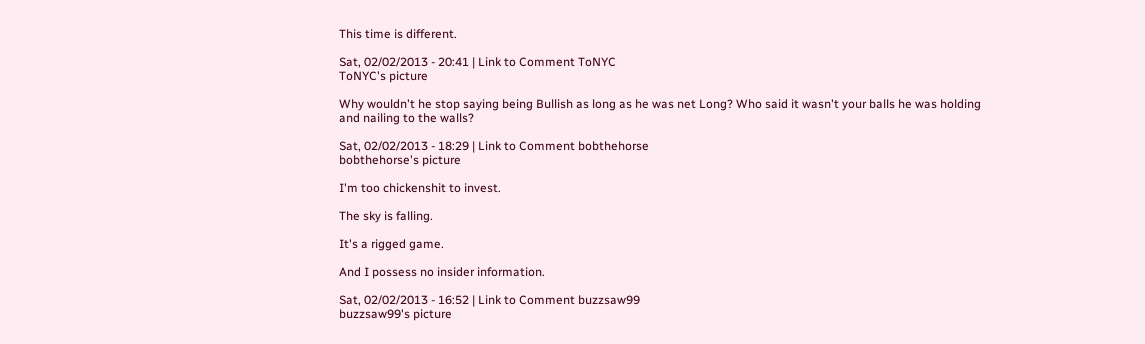This time is different.

Sat, 02/02/2013 - 20:41 | Link to Comment ToNYC
ToNYC's picture

Why wouldn't he stop saying being Bullish as long as he was net Long? Who said it wasn't your balls he was holding and nailing to the walls?

Sat, 02/02/2013 - 18:29 | Link to Comment bobthehorse
bobthehorse's picture

I'm too chickenshit to invest.

The sky is falling.

It's a rigged game.

And I possess no insider information.

Sat, 02/02/2013 - 16:52 | Link to Comment buzzsaw99
buzzsaw99's picture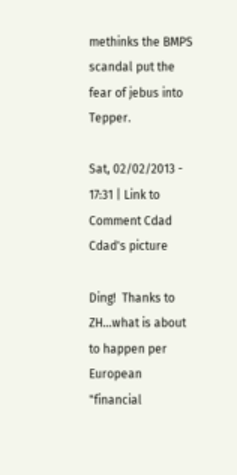methinks the BMPS scandal put the fear of jebus into Tepper.

Sat, 02/02/2013 - 17:31 | Link to Comment Cdad
Cdad's picture

Ding!  Thanks to ZH...what is about to happen per European "financial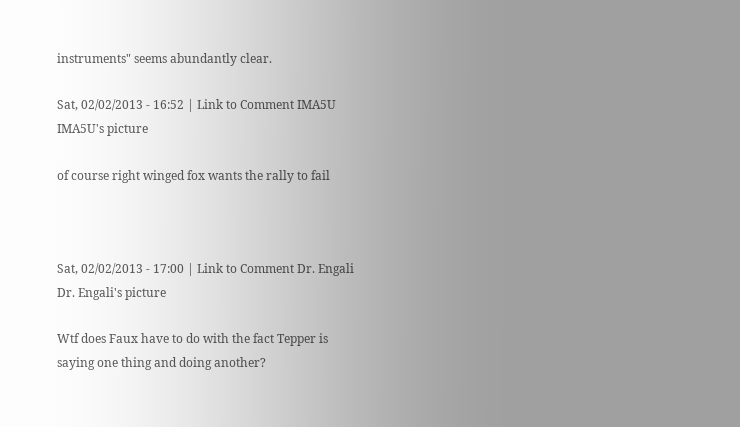instruments" seems abundantly clear.

Sat, 02/02/2013 - 16:52 | Link to Comment IMA5U
IMA5U's picture

of course right winged fox wants the rally to fail



Sat, 02/02/2013 - 17:00 | Link to Comment Dr. Engali
Dr. Engali's picture

Wtf does Faux have to do with the fact Tepper is saying one thing and doing another?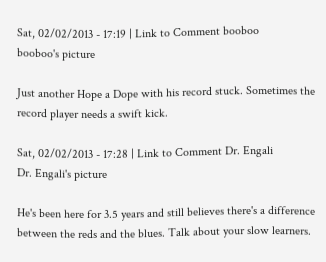Sat, 02/02/2013 - 17:19 | Link to Comment booboo
booboo's picture

Just another Hope a Dope with his record stuck. Sometimes the record player needs a swift kick.

Sat, 02/02/2013 - 17:28 | Link to Comment Dr. Engali
Dr. Engali's picture

He's been here for 3.5 years and still believes there's a difference between the reds and the blues. Talk about your slow learners.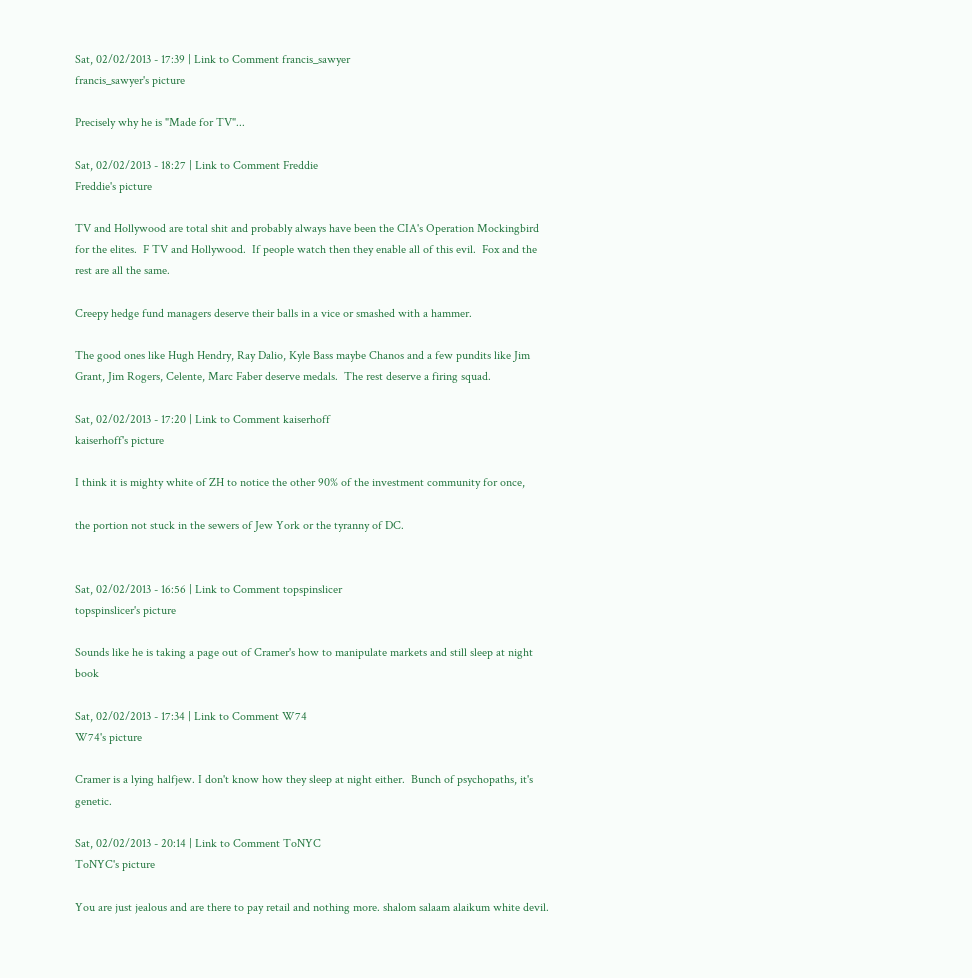Sat, 02/02/2013 - 17:39 | Link to Comment francis_sawyer
francis_sawyer's picture

Precisely why he is "Made for TV"...

Sat, 02/02/2013 - 18:27 | Link to Comment Freddie
Freddie's picture

TV and Hollywood are total shit and probably always have been the CIA's Operation Mockingbird for the elites.  F TV and Hollywood.  If people watch then they enable all of this evil.  Fox and the rest are all the same.

Creepy hedge fund managers deserve their balls in a vice or smashed with a hammer.

The good ones like Hugh Hendry, Ray Dalio, Kyle Bass maybe Chanos and a few pundits like Jim Grant, Jim Rogers, Celente, Marc Faber deserve medals.  The rest deserve a firing squad.

Sat, 02/02/2013 - 17:20 | Link to Comment kaiserhoff
kaiserhoff's picture

I think it is mighty white of ZH to notice the other 90% of the investment community for once,

the portion not stuck in the sewers of Jew York or the tyranny of DC.


Sat, 02/02/2013 - 16:56 | Link to Comment topspinslicer
topspinslicer's picture

Sounds like he is taking a page out of Cramer's how to manipulate markets and still sleep at night book

Sat, 02/02/2013 - 17:34 | Link to Comment W74
W74's picture

Cramer is a lying halfjew. I don't know how they sleep at night either.  Bunch of psychopaths, it's genetic.

Sat, 02/02/2013 - 20:14 | Link to Comment ToNYC
ToNYC's picture

You are just jealous and are there to pay retail and nothing more. shalom salaam alaikum white devil.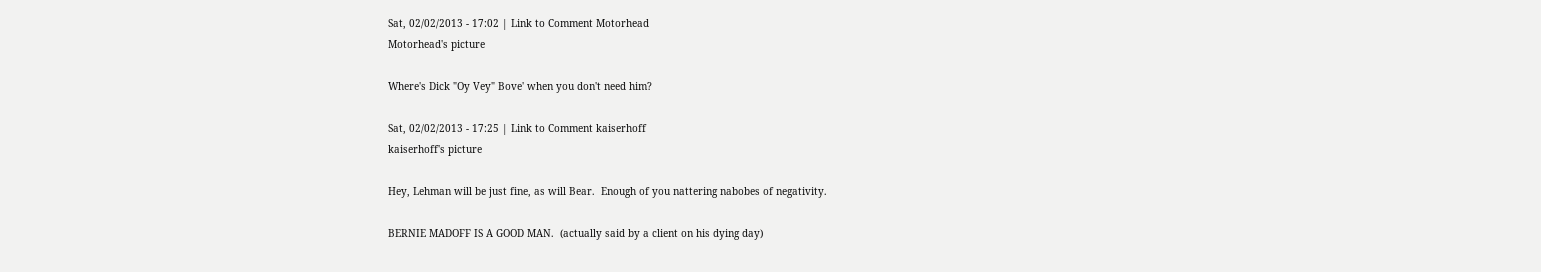Sat, 02/02/2013 - 17:02 | Link to Comment Motorhead
Motorhead's picture

Where's Dick "Oy Vey" Bove' when you don't need him?

Sat, 02/02/2013 - 17:25 | Link to Comment kaiserhoff
kaiserhoff's picture

Hey, Lehman will be just fine, as will Bear.  Enough of you nattering nabobes of negativity.

BERNIE MADOFF IS A GOOD MAN.  (actually said by a client on his dying day)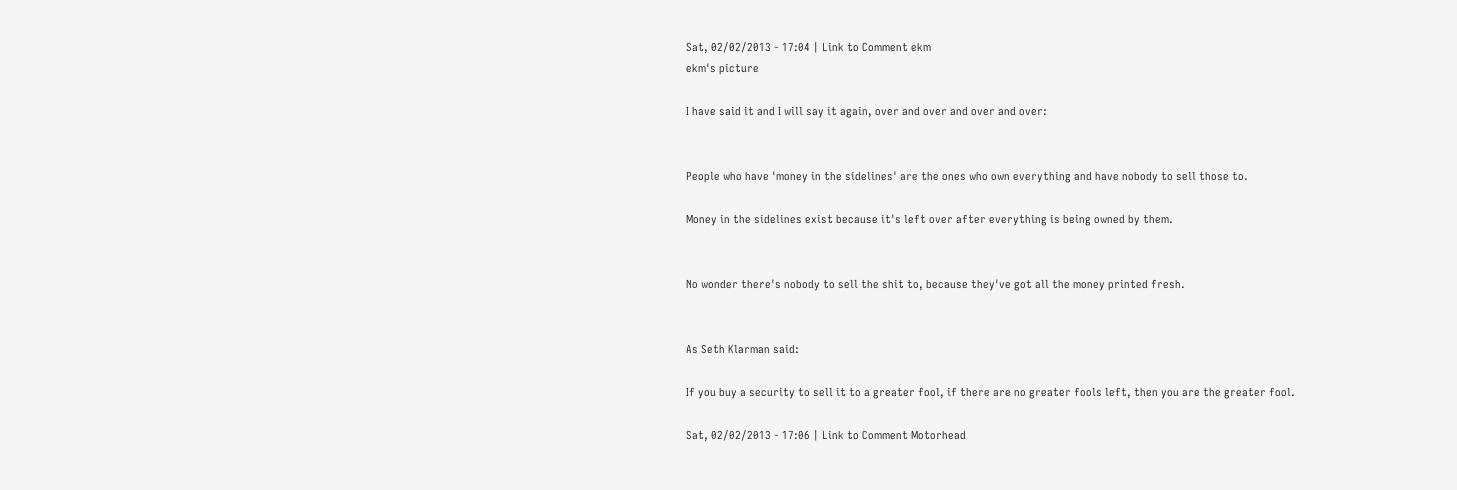Sat, 02/02/2013 - 17:04 | Link to Comment ekm
ekm's picture

I have said it and I will say it again, over and over and over and over:


People who have 'money in the sidelines' are the ones who own everything and have nobody to sell those to.

Money in the sidelines exist because it's left over after everything is being owned by them.


No wonder there's nobody to sell the shit to, because they've got all the money printed fresh.


As Seth Klarman said:

If you buy a security to sell it to a greater fool, if there are no greater fools left, then you are the greater fool.

Sat, 02/02/2013 - 17:06 | Link to Comment Motorhead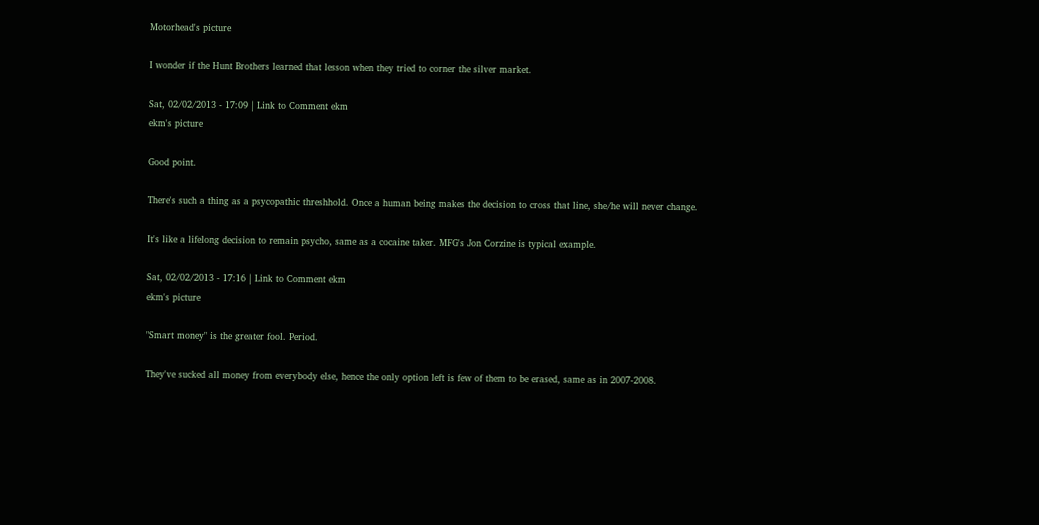Motorhead's picture

I wonder if the Hunt Brothers learned that lesson when they tried to corner the silver market.

Sat, 02/02/2013 - 17:09 | Link to Comment ekm
ekm's picture

Good point.

There's such a thing as a psycopathic threshhold. Once a human being makes the decision to cross that line, she/he will never change.

It's like a lifelong decision to remain psycho, same as a cocaine taker. MFG's Jon Corzine is typical example.

Sat, 02/02/2013 - 17:16 | Link to Comment ekm
ekm's picture

"Smart money" is the greater fool. Period.

They've sucked all money from everybody else, hence the only option left is few of them to be erased, same as in 2007-2008.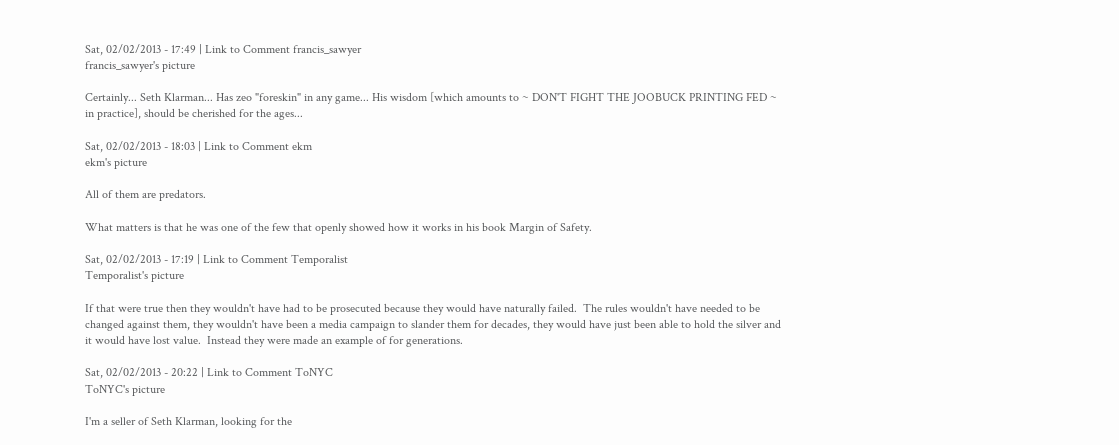Sat, 02/02/2013 - 17:49 | Link to Comment francis_sawyer
francis_sawyer's picture

Certainly... Seth Klarman... Has zeo "foreskin" in any game... His wisdom [which amounts to ~ DON'T FIGHT THE JOOBUCK PRINTING FED ~ in practice], should be cherished for the ages...

Sat, 02/02/2013 - 18:03 | Link to Comment ekm
ekm's picture

All of them are predators.

What matters is that he was one of the few that openly showed how it works in his book Margin of Safety.

Sat, 02/02/2013 - 17:19 | Link to Comment Temporalist
Temporalist's picture

If that were true then they wouldn't have had to be prosecuted because they would have naturally failed.  The rules wouldn't have needed to be changed against them, they wouldn't have been a media campaign to slander them for decades, they would have just been able to hold the silver and it would have lost value.  Instead they were made an example of for generations.

Sat, 02/02/2013 - 20:22 | Link to Comment ToNYC
ToNYC's picture

I'm a seller of Seth Klarman, looking for the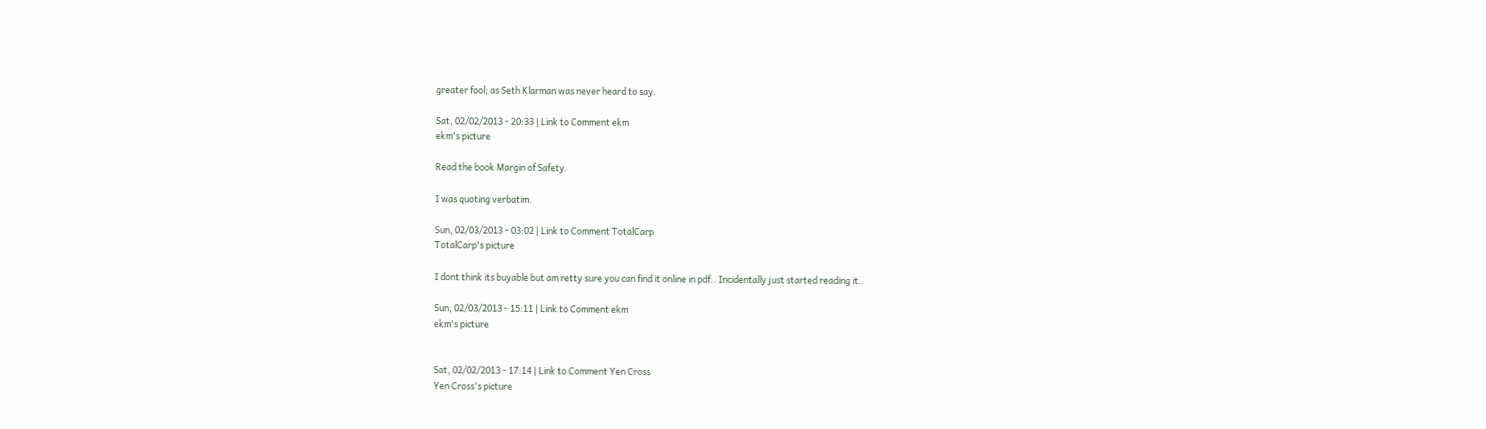greater fool; as Seth Klarman was never heard to say.

Sat, 02/02/2013 - 20:33 | Link to Comment ekm
ekm's picture

Read the book Margin of Safety.

I was quoting verbatim.

Sun, 02/03/2013 - 03:02 | Link to Comment TotalCarp
TotalCarp's picture

I dont think its buyable but am retty sure you can find it online in pdf.. Incidentally just started reading it..

Sun, 02/03/2013 - 15:11 | Link to Comment ekm
ekm's picture


Sat, 02/02/2013 - 17:14 | Link to Comment Yen Cross
Yen Cross's picture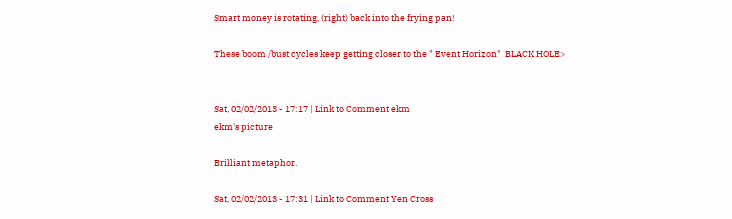Smart money is rotating, (right) back into the frying pan!

These boom /bust cycles keep getting closer to the " Event Horizon"  BLACK HOLE>


Sat, 02/02/2013 - 17:17 | Link to Comment ekm
ekm's picture

Brilliant metaphor.

Sat, 02/02/2013 - 17:31 | Link to Comment Yen Cross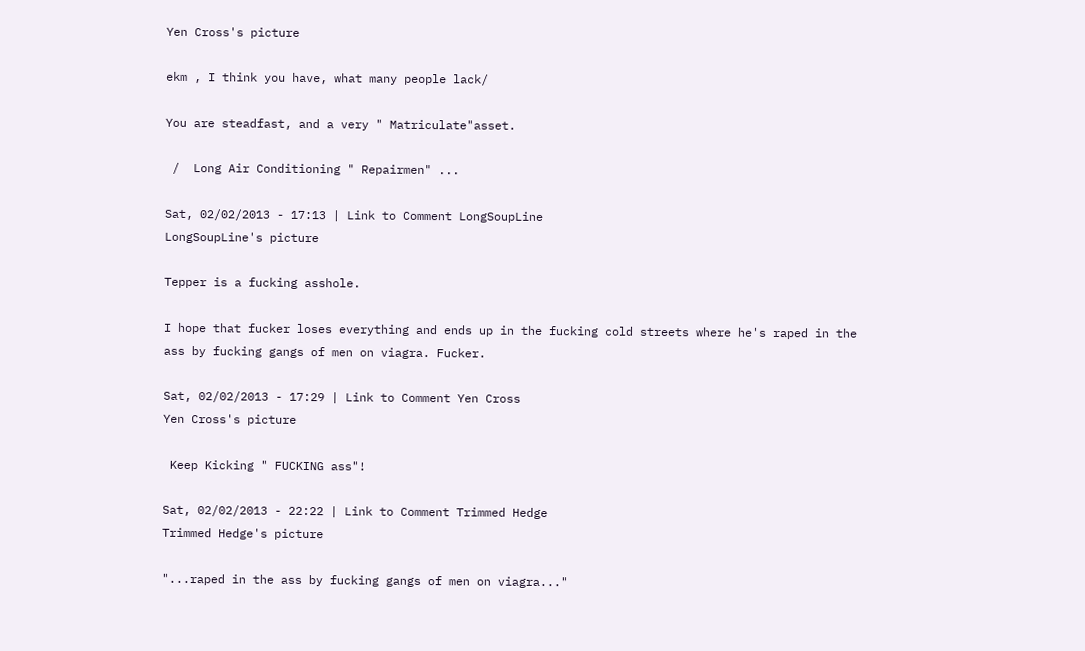Yen Cross's picture

ekm , I think you have, what many people lack/

You are steadfast, and a very " Matriculate"asset.

 /  Long Air Conditioning " Repairmen" ...

Sat, 02/02/2013 - 17:13 | Link to Comment LongSoupLine
LongSoupLine's picture

Tepper is a fucking asshole.

I hope that fucker loses everything and ends up in the fucking cold streets where he's raped in the ass by fucking gangs of men on viagra. Fucker.

Sat, 02/02/2013 - 17:29 | Link to Comment Yen Cross
Yen Cross's picture

 Keep Kicking " FUCKING ass"!

Sat, 02/02/2013 - 22:22 | Link to Comment Trimmed Hedge
Trimmed Hedge's picture

"...raped in the ass by fucking gangs of men on viagra..."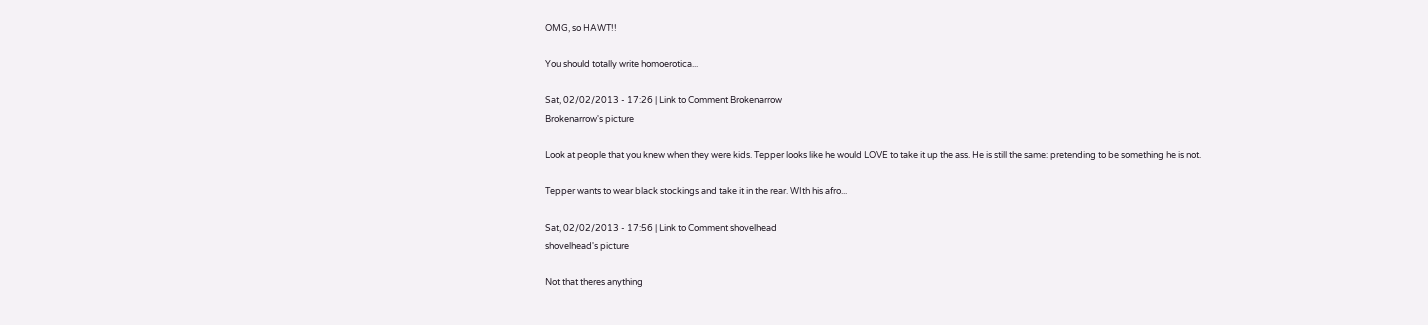OMG, so HAWT!!

You should totally write homoerotica...

Sat, 02/02/2013 - 17:26 | Link to Comment Brokenarrow
Brokenarrow's picture

Look at people that you knew when they were kids. Tepper looks like he would LOVE to take it up the ass. He is still the same: pretending to be something he is not.

Tepper wants to wear black stockings and take it in the rear. WIth his afro...

Sat, 02/02/2013 - 17:56 | Link to Comment shovelhead
shovelhead's picture

Not that theres anything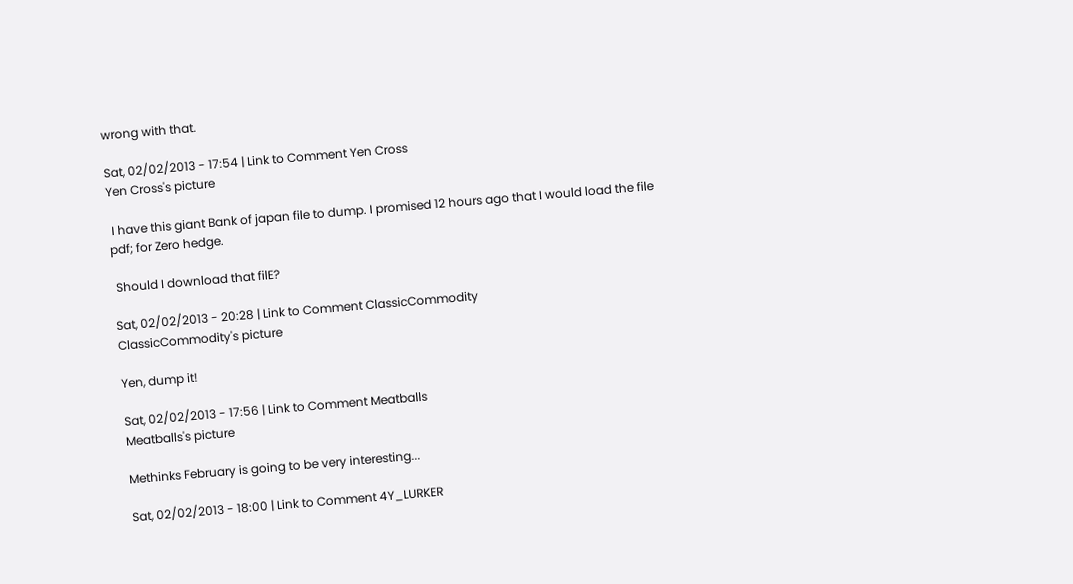wrong with that.

Sat, 02/02/2013 - 17:54 | Link to Comment Yen Cross
Yen Cross's picture

 I have this giant Bank of japan file to dump. I promised 12 hours ago that I would load the file pdf; for Zero hedge.

 Should I download that filE?

Sat, 02/02/2013 - 20:28 | Link to Comment ClassicCommodity
ClassicCommodity's picture

Yen, dump it!

Sat, 02/02/2013 - 17:56 | Link to Comment Meatballs
Meatballs's picture

Methinks February is going to be very interesting...

Sat, 02/02/2013 - 18:00 | Link to Comment 4Y_LURKER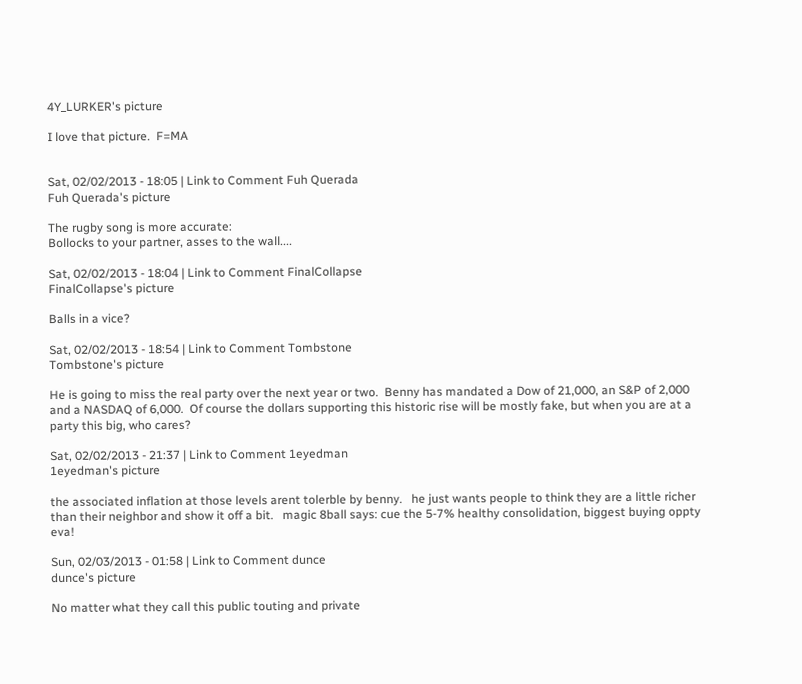4Y_LURKER's picture

I love that picture.  F=MA


Sat, 02/02/2013 - 18:05 | Link to Comment Fuh Querada
Fuh Querada's picture

The rugby song is more accurate:
Bollocks to your partner, asses to the wall....

Sat, 02/02/2013 - 18:04 | Link to Comment FinalCollapse
FinalCollapse's picture

Balls in a vice?

Sat, 02/02/2013 - 18:54 | Link to Comment Tombstone
Tombstone's picture

He is going to miss the real party over the next year or two.  Benny has mandated a Dow of 21,000, an S&P of 2,000 and a NASDAQ of 6,000.  Of course the dollars supporting this historic rise will be mostly fake, but when you are at a party this big, who cares?

Sat, 02/02/2013 - 21:37 | Link to Comment 1eyedman
1eyedman's picture

the associated inflation at those levels arent tolerble by benny.   he just wants people to think they are a little richer than their neighbor and show it off a bit.   magic 8ball says: cue the 5-7% healthy consolidation, biggest buying oppty eva!

Sun, 02/03/2013 - 01:58 | Link to Comment dunce
dunce's picture

No matter what they call this public touting and private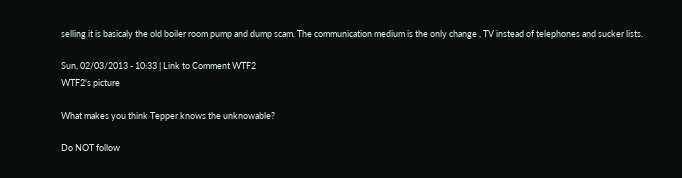selling it is basicaly the old boiler room pump and dump scam. The communication medium is the only change , TV instead of telephones and sucker lists.

Sun, 02/03/2013 - 10:33 | Link to Comment WTF2
WTF2's picture

What makes you think Tepper knows the unknowable?

Do NOT follow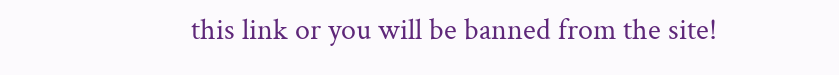this link or you will be banned from the site!